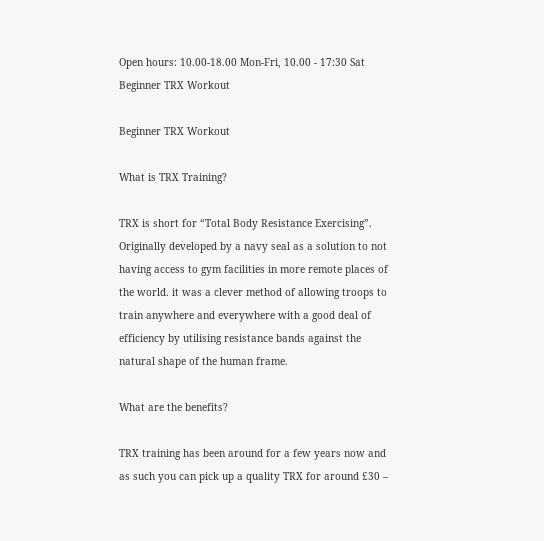Open hours: 10.00-18.00 Mon-Fri, 10.00 - 17:30 Sat
Beginner TRX Workout

Beginner TRX Workout

What is TRX Training?

TRX is short for “Total Body Resistance Exercising”. Originally developed by a navy seal as a solution to not having access to gym facilities in more remote places of the world. it was a clever method of allowing troops to train anywhere and everywhere with a good deal of efficiency by utilising resistance bands against the natural shape of the human frame.

What are the benefits?

TRX training has been around for a few years now and as such you can pick up a quality TRX for around £30 –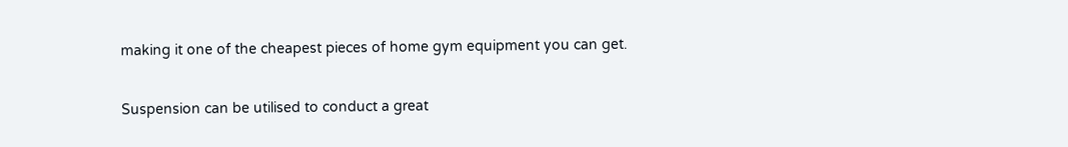making it one of the cheapest pieces of home gym equipment you can get.

Suspension can be utilised to conduct a great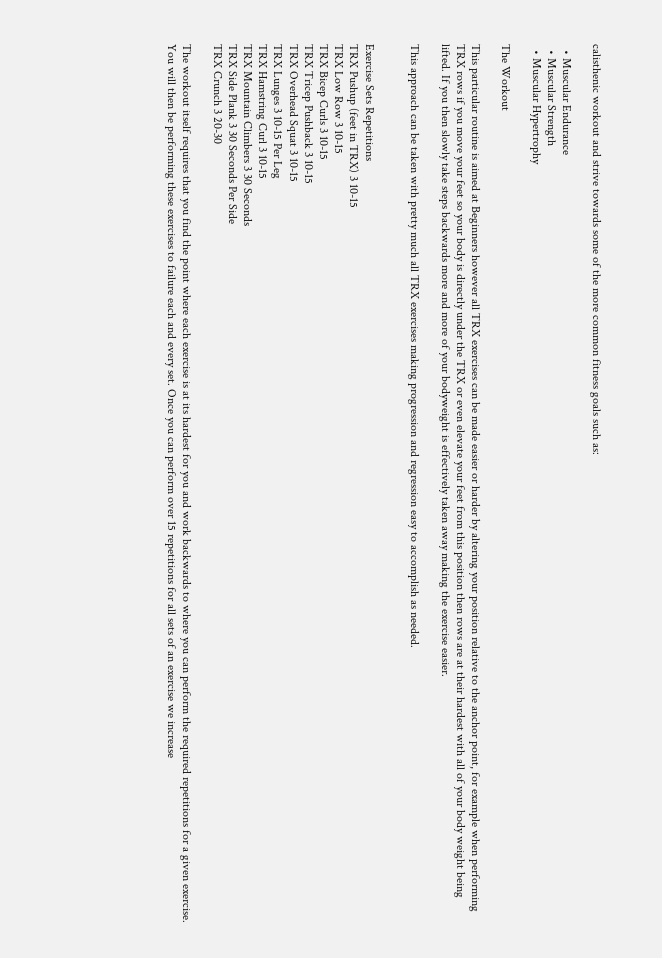calisthenic workout and strive towards some of the more common fitness goals such as:

  • Muscular Endurance
  • Muscular Strength
  • Muscular Hypertrophy

The Workout

This particular routine is aimed at Beginners however all TRX exercises can be made easier or harder by altering your position relative to the anchor point, for example when performing TRX rows if you move your feet so your body is directly under the TRX or even elevate your feet from this position then rows are at their hardest with all of your body weight being lifted. If you then slowly take steps backwards more and more of your bodyweight is effectively taken away making the exercise easier.

This approach can be taken with pretty much all TRX exercises making progression and regression easy to accomplish as needed.


Exercise Sets Repetitions
TRX Pushup (feet in TRX) 3 10-15
TRX Low Row 3 10-15
TRX Bicep Curls 3 10-15
TRX Tricep Pushback 3 10-15
TRX Overhead Squat 3 10-15
TRX Lunges 3 10-15 Per Leg
TRX Hamstring Curl 3 10-15
TRX Mountain Climbers 3 30 Seconds
TRX Side Plank 3 30 Seconds Per Side
TRX Crunch 3 20-30

The workout itself requires that you find the point where each exercise is at its hardest for you and work backwards to where you can perform the required repetitions for a given exercise. You will then be performing these exercises to failure each and every set. Once you can perform over 15 repetitions for all sets of an exercise we increase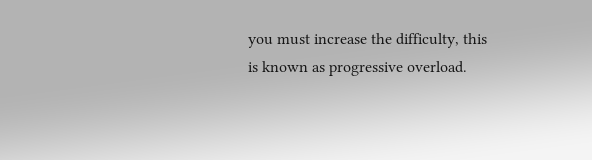you must increase the difficulty, this is known as progressive overload.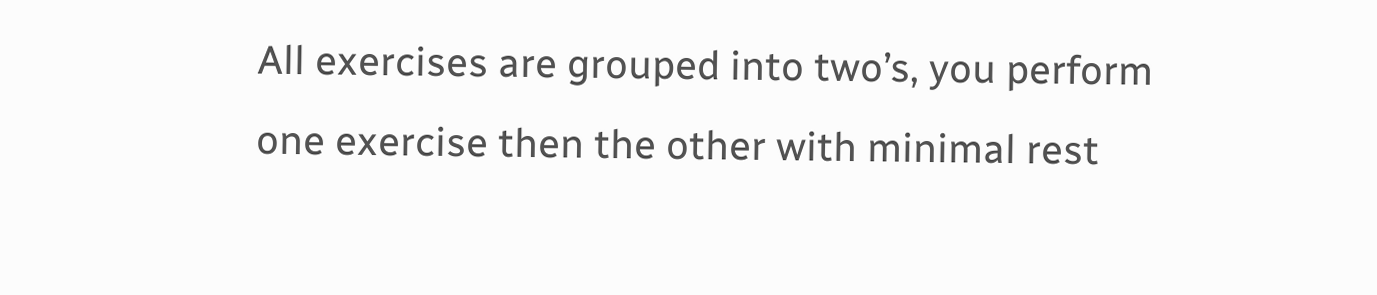All exercises are grouped into two’s, you perform one exercise then the other with minimal rest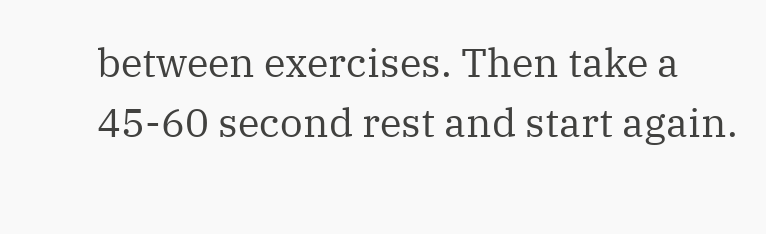between exercises. Then take a 45-60 second rest and start again.